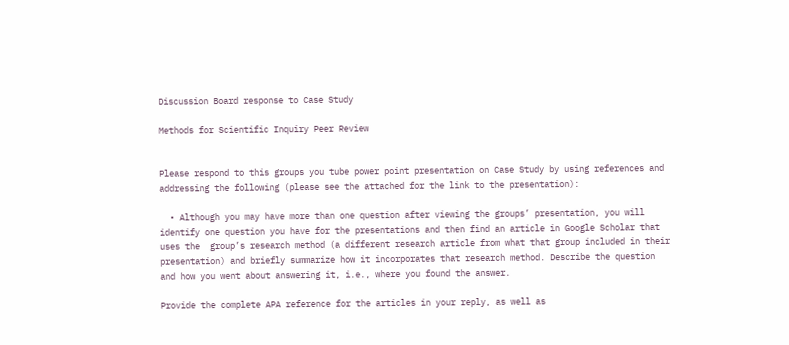Discussion Board response to Case Study

Methods for Scientific Inquiry Peer Review


Please respond to this groups you tube power point presentation on Case Study by using references and addressing the following (please see the attached for the link to the presentation):

  • Although you may have more than one question after viewing the groups’ presentation, you will identify one question you have for the presentations and then find an article in Google Scholar that uses the  group’s research method (a different research article from what that group included in their presentation) and briefly summarize how it incorporates that research method. Describe the question and how you went about answering it, i.e., where you found the answer.

Provide the complete APA reference for the articles in your reply, as well as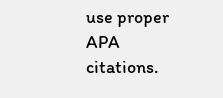use proper APA citations.